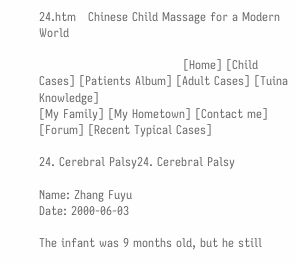24.htm   Chinese Child Massage for a Modern World

                                    [Home] [Child Cases] [Patients Album] [Adult Cases] [Tuina Knowledge]
[My Family] [My Hometown] [Contact me] [Forum] [Recent Typical Cases]

24. Cerebral Palsy24. Cerebral Palsy

Name: Zhang Fuyu
Date: 2000-06-03

The infant was 9 months old, but he still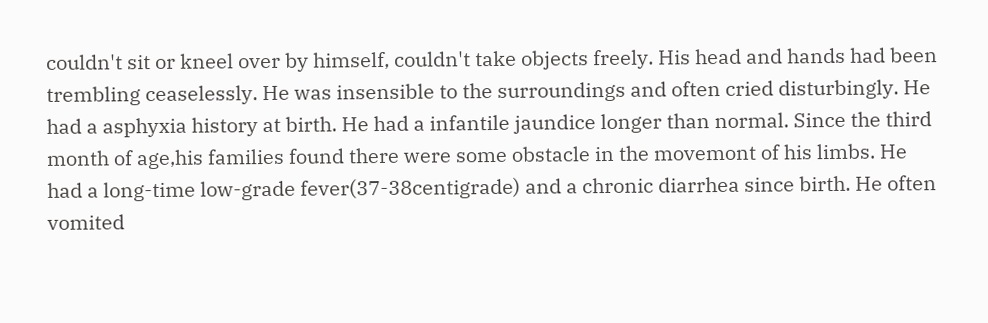couldn't sit or kneel over by himself, couldn't take objects freely. His head and hands had been trembling ceaselessly. He was insensible to the surroundings and often cried disturbingly. He had a asphyxia history at birth. He had a infantile jaundice longer than normal. Since the third month of age,his families found there were some obstacle in the movemont of his limbs. He had a long-time low-grade fever(37-38centigrade) and a chronic diarrhea since birth. He often vomited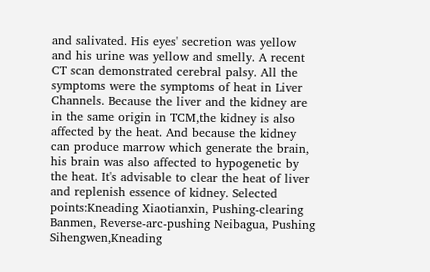and salivated. His eyes' secretion was yellow and his urine was yellow and smelly. A recent CT scan demonstrated cerebral palsy. All the symptoms were the symptoms of heat in Liver Channels. Because the liver and the kidney are in the same origin in TCM,the kidney is also affected by the heat. And because the kidney can produce marrow which generate the brain, his brain was also affected to hypogenetic by the heat. It's advisable to clear the heat of liver and replenish essence of kidney. Selected points:Kneading Xiaotianxin, Pushing-clearing Banmen, Reverse-arc-pushing Neibagua, Pushing Sihengwen,Kneading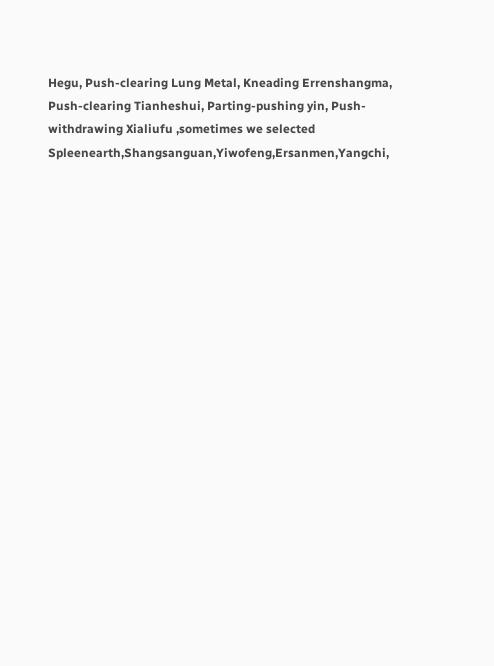Hegu, Push-clearing Lung Metal, Kneading Errenshangma, Push-clearing Tianheshui, Parting-pushing yin, Push-withdrawing Xialiufu ,sometimes we selected Spleenearth,Shangsanguan,Yiwofeng,Ersanmen,Yangchi,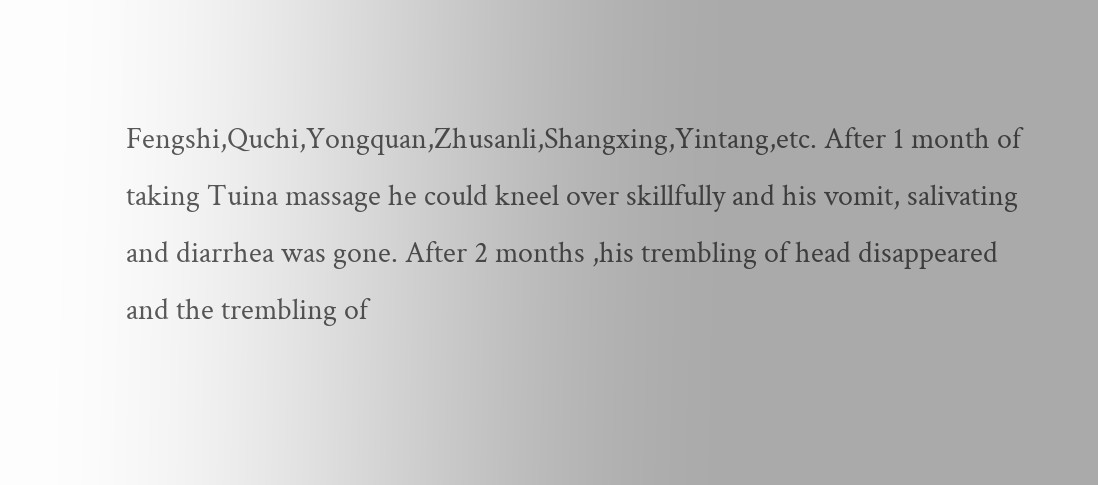Fengshi,Quchi,Yongquan,Zhusanli,Shangxing,Yintang,etc. After 1 month of taking Tuina massage he could kneel over skillfully and his vomit, salivating and diarrhea was gone. After 2 months ,his trembling of head disappeared and the trembling of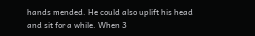hands mended. He could also uplift his head and sit for a while. When 3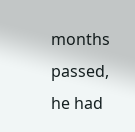months passed, he had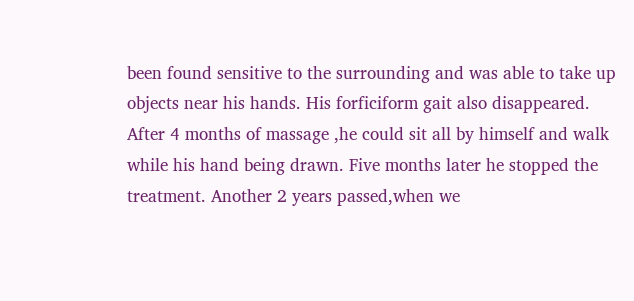been found sensitive to the surrounding and was able to take up objects near his hands. His forficiform gait also disappeared. After 4 months of massage ,he could sit all by himself and walk while his hand being drawn. Five months later he stopped the treatment. Another 2 years passed,when we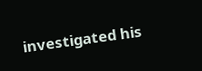investigated his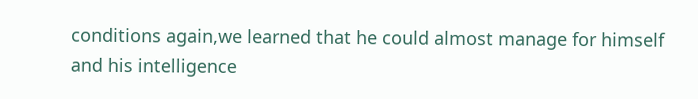conditions again,we learned that he could almost manage for himself and his intelligence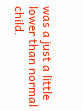was a just a little lower than normal child.